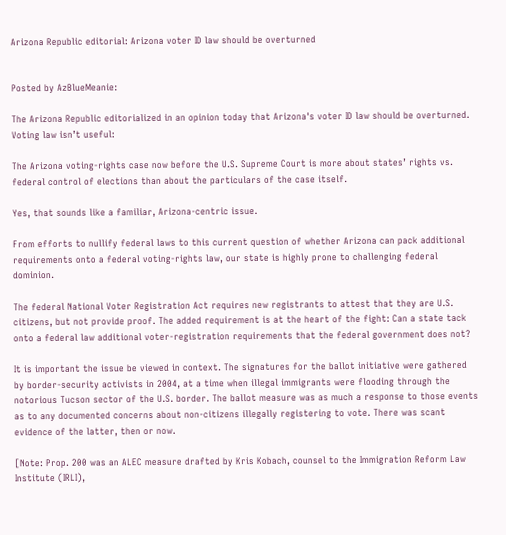Arizona Republic editorial: Arizona voter ID law should be overturned


Posted by AzBlueMeanie:

The Arizona Republic editorialized in an opinion today that Arizona's voter ID law should be overturned. Voting law isn’t useful:

The Arizona voting-rights case now before the U.S. Supreme Court is more about states’ rights vs. federal control of elections than about the particulars of the case itself.

Yes, that sounds like a familiar, Arizona-centric issue.

From efforts to nullify federal laws to this current question of whether Arizona can pack additional requirements onto a federal voting-rights law, our state is highly prone to challenging federal dominion.

The federal National Voter Registration Act requires new registrants to attest that they are U.S. citizens, but not provide proof. The added requirement is at the heart of the fight: Can a state tack onto a federal law additional voter-registration requirements that the federal government does not?

It is important the issue be viewed in context. The signatures for the ballot initiative were gathered by border-security activists in 2004, at a time when illegal immigrants were flooding through the notorious Tucson sector of the U.S. border. The ballot measure was as much a response to those events as to any documented concerns about non-citizens illegally registering to vote. There was scant evidence of the latter, then or now.

[Note: Prop. 200 was an ALEC measure drafted by Kris Kobach, counsel to the Immigration Reform Law Institute (IRLI),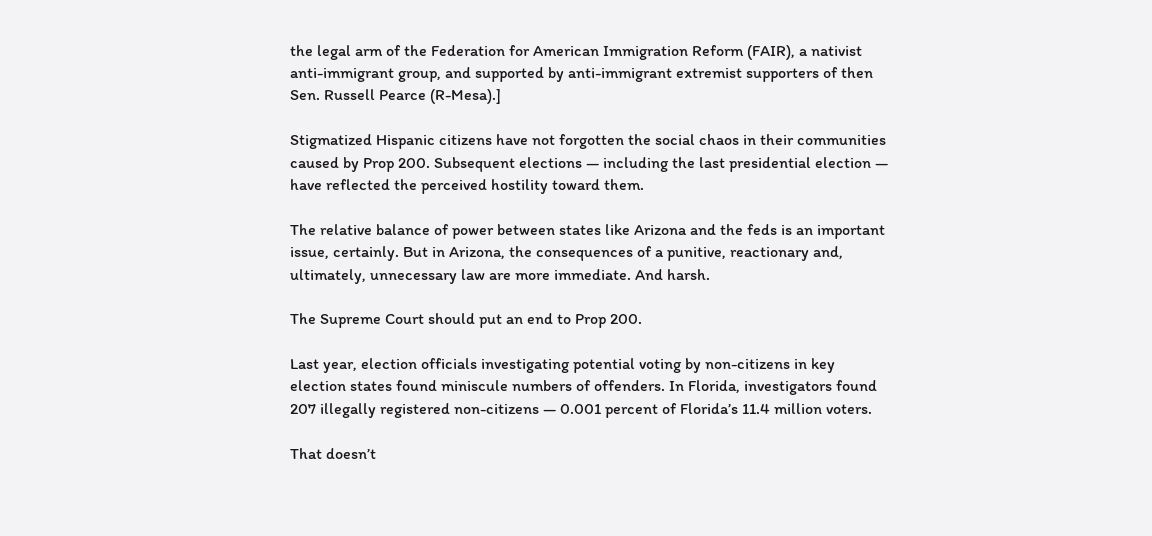the legal arm of the Federation for American Immigration Reform (FAIR), a nativist anti-immigrant group, and supported by anti-immigrant extremist supporters of then Sen. Russell Pearce (R-Mesa).]

Stigmatized Hispanic citizens have not forgotten the social chaos in their communities caused by Prop 200. Subsequent elections — including the last presidential election — have reflected the perceived hostility toward them.

The relative balance of power between states like Arizona and the feds is an important issue, certainly. But in Arizona, the consequences of a punitive, reactionary and, ultimately, unnecessary law are more immediate. And harsh.

The Supreme Court should put an end to Prop 200.

Last year, election officials investigating potential voting by non-citizens in key election states found miniscule numbers of offenders. In Florida, investigators found 207 illegally registered non-citizens — 0.001 percent of Florida’s 11.4 million voters.

That doesn’t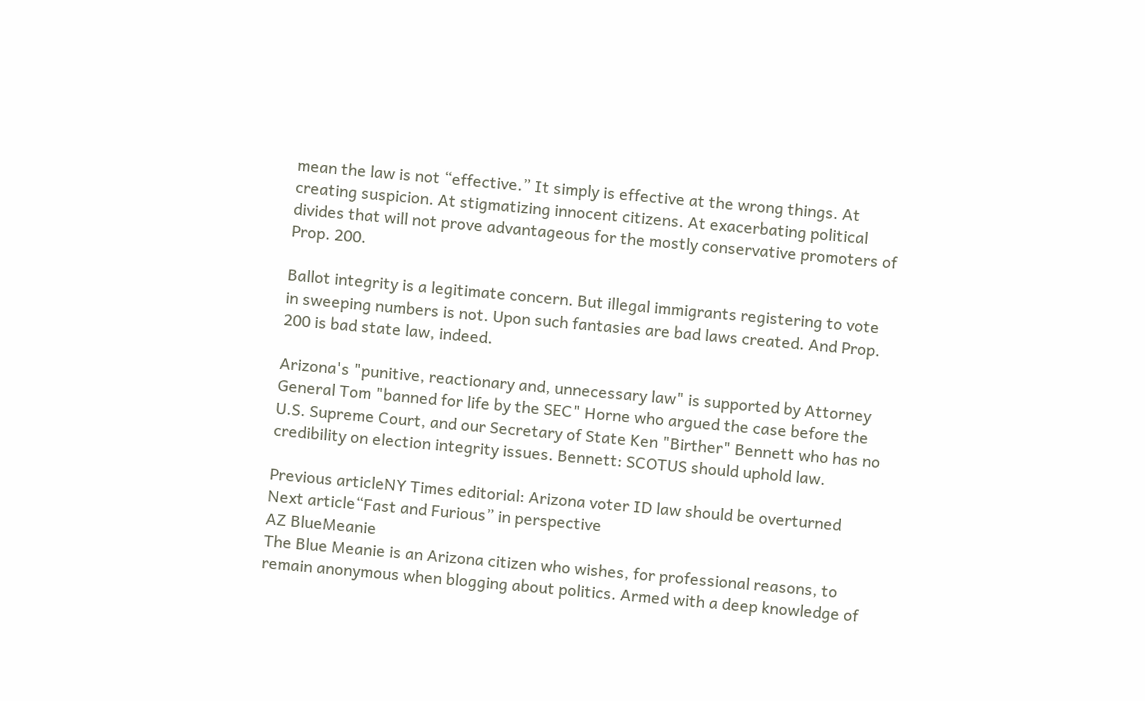mean the law is not “effective.” It simply is effective at the wrong things. At creating suspicion. At stigmatizing innocent citizens. At exacerbating political divides that will not prove advantageous for the mostly conservative promoters of Prop. 200.

Ballot integrity is a legitimate concern. But illegal immigrants registering to vote in sweeping numbers is not. Upon such fantasies are bad laws created. And Prop. 200 is bad state law, indeed.

Arizona's "punitive, reactionary and, unnecessary law" is supported by Attorney General Tom "banned for life by the SEC" Horne who argued the case before the U.S. Supreme Court, and our Secretary of State Ken "Birther" Bennett who has no credibility on election integrity issues. Bennett: SCOTUS should uphold law.

Previous articleNY Times editorial: Arizona voter ID law should be overturned
Next article“Fast and Furious” in perspective
AZ BlueMeanie
The Blue Meanie is an Arizona citizen who wishes, for professional reasons, to remain anonymous when blogging about politics. Armed with a deep knowledge of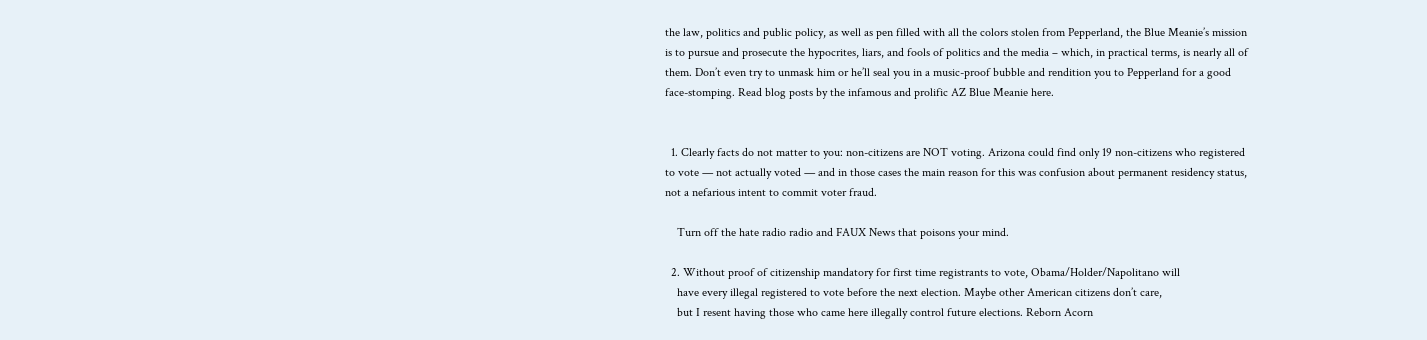the law, politics and public policy, as well as pen filled with all the colors stolen from Pepperland, the Blue Meanie’s mission is to pursue and prosecute the hypocrites, liars, and fools of politics and the media – which, in practical terms, is nearly all of them. Don’t even try to unmask him or he’ll seal you in a music-proof bubble and rendition you to Pepperland for a good face-stomping. Read blog posts by the infamous and prolific AZ Blue Meanie here.


  1. Clearly facts do not matter to you: non-citizens are NOT voting. Arizona could find only 19 non-citizens who registered to vote — not actually voted — and in those cases the main reason for this was confusion about permanent residency status, not a nefarious intent to commit voter fraud.

    Turn off the hate radio radio and FAUX News that poisons your mind.

  2. Without proof of citizenship mandatory for first time registrants to vote, Obama/Holder/Napolitano will
    have every illegal registered to vote before the next election. Maybe other American citizens don’t care,
    but I resent having those who came here illegally control future elections. Reborn Acorn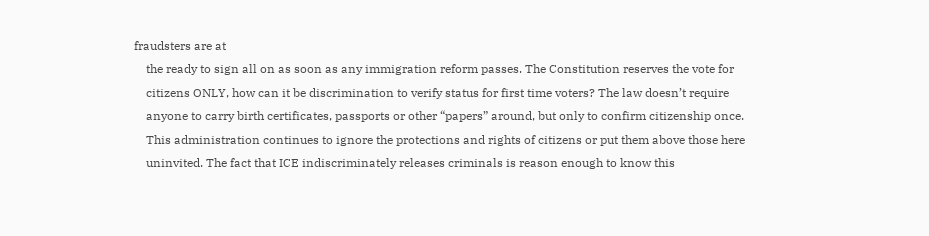fraudsters are at
    the ready to sign all on as soon as any immigration reform passes. The Constitution reserves the vote for
    citizens ONLY, how can it be discrimination to verify status for first time voters? The law doesn’t require
    anyone to carry birth certificates, passports or other “papers” around, but only to confirm citizenship once.
    This administration continues to ignore the protections and rights of citizens or put them above those here
    uninvited. The fact that ICE indiscriminately releases criminals is reason enough to know this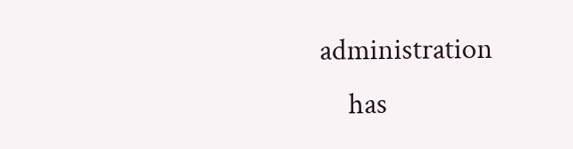administration
    has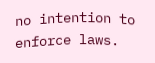no intention to enforce laws.